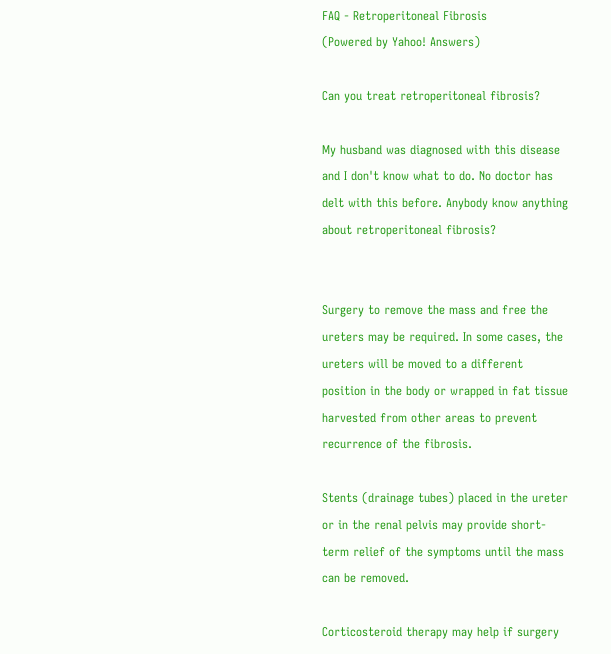FAQ - Retroperitoneal Fibrosis
(Powered by Yahoo! Answers)

Can you treat retroperitoneal fibrosis?

My husband was diagnosed with this disease and I don't know what to do. No doctor has delt with this before. Anybody know anything about retroperitoneal fibrosis?


Surgery to remove the mass and free the ureters may be required. In some cases, the ureters will be moved to a different position in the body or wrapped in fat tissue harvested from other areas to prevent recurrence of the fibrosis.

Stents (drainage tubes) placed in the ureter or in the renal pelvis may provide short-term relief of the symptoms until the mass can be removed.

Corticosteroid therapy may help if surgery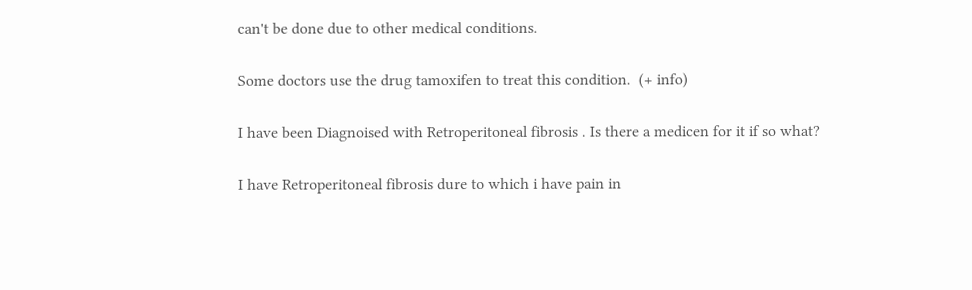can't be done due to other medical conditions.

Some doctors use the drug tamoxifen to treat this condition.  (+ info)

I have been Diagnoised with Retroperitoneal fibrosis . Is there a medicen for it if so what?

I have Retroperitoneal fibrosis dure to which i have pain in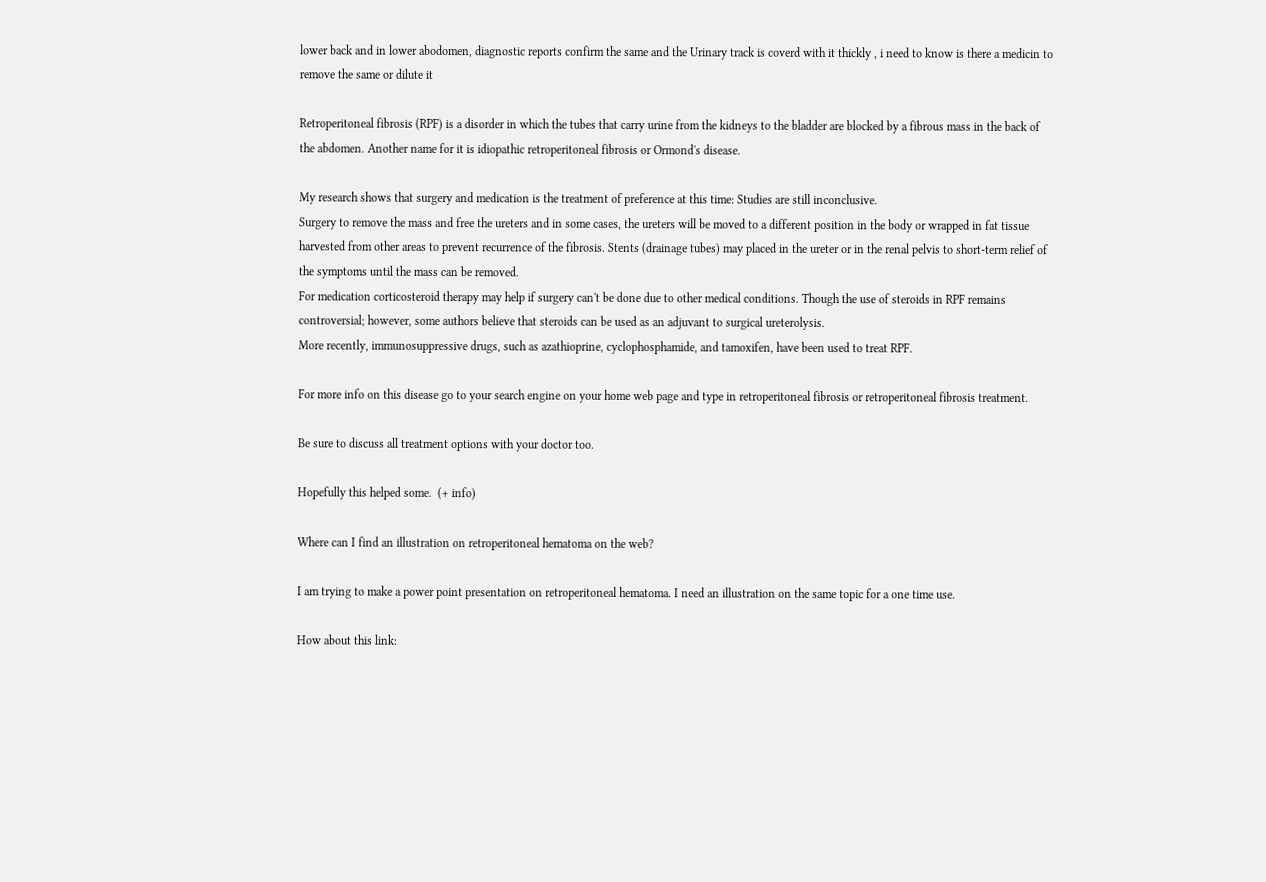lower back and in lower abodomen, diagnostic reports confirm the same and the Urinary track is coverd with it thickly , i need to know is there a medicin to remove the same or dilute it

Retroperitoneal fibrosis (RPF) is a disorder in which the tubes that carry urine from the kidneys to the bladder are blocked by a fibrous mass in the back of the abdomen. Another name for it is idiopathic retroperitoneal fibrosis or Ormond's disease.

My research shows that surgery and medication is the treatment of preference at this time: Studies are still inconclusive.
Surgery to remove the mass and free the ureters and in some cases, the ureters will be moved to a different position in the body or wrapped in fat tissue harvested from other areas to prevent recurrence of the fibrosis. Stents (drainage tubes) may placed in the ureter or in the renal pelvis to short-term relief of the symptoms until the mass can be removed.
For medication corticosteroid therapy may help if surgery can't be done due to other medical conditions. Though the use of steroids in RPF remains controversial; however, some authors believe that steroids can be used as an adjuvant to surgical ureterolysis.
More recently, immunosuppressive drugs, such as azathioprine, cyclophosphamide, and tamoxifen, have been used to treat RPF.

For more info on this disease go to your search engine on your home web page and type in retroperitoneal fibrosis or retroperitoneal fibrosis treatment.

Be sure to discuss all treatment options with your doctor too.

Hopefully this helped some.  (+ info)

Where can I find an illustration on retroperitoneal hematoma on the web?

I am trying to make a power point presentation on retroperitoneal hematoma. I need an illustration on the same topic for a one time use.

How about this link: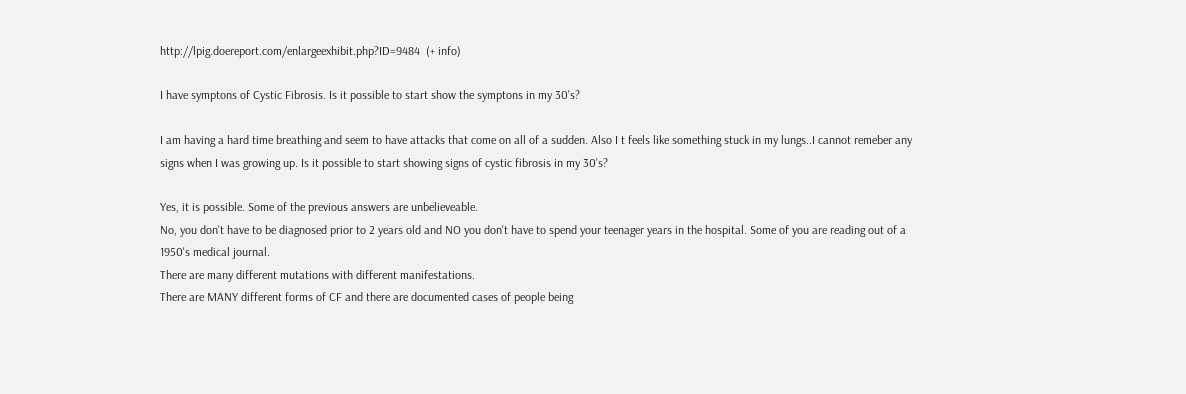http://lpig.doereport.com/enlargeexhibit.php?ID=9484  (+ info)

I have symptons of Cystic Fibrosis. Is it possible to start show the symptons in my 30's?

I am having a hard time breathing and seem to have attacks that come on all of a sudden. Also I t feels like something stuck in my lungs..I cannot remeber any signs when I was growing up. Is it possible to start showing signs of cystic fibrosis in my 30's?

Yes, it is possible. Some of the previous answers are unbelieveable.
No, you don't have to be diagnosed prior to 2 years old and NO you don't have to spend your teenager years in the hospital. Some of you are reading out of a 1950's medical journal.
There are many different mutations with different manifestations.
There are MANY different forms of CF and there are documented cases of people being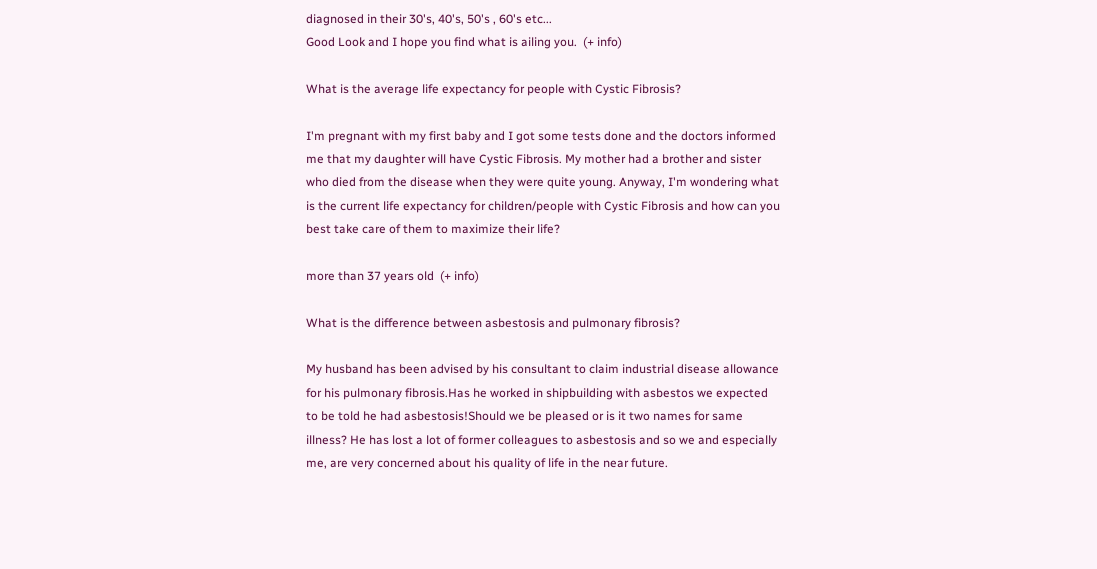diagnosed in their 30's, 40's, 50's , 60's etc...
Good Look and I hope you find what is ailing you.  (+ info)

What is the average life expectancy for people with Cystic Fibrosis?

I'm pregnant with my first baby and I got some tests done and the doctors informed me that my daughter will have Cystic Fibrosis. My mother had a brother and sister who died from the disease when they were quite young. Anyway, I'm wondering what is the current life expectancy for children/people with Cystic Fibrosis and how can you best take care of them to maximize their life?

more than 37 years old  (+ info)

What is the difference between asbestosis and pulmonary fibrosis?

My husband has been advised by his consultant to claim industrial disease allowance for his pulmonary fibrosis.Has he worked in shipbuilding with asbestos we expected to be told he had asbestosis!Should we be pleased or is it two names for same illness? He has lost a lot of former colleagues to asbestosis and so we and especially me, are very concerned about his quality of life in the near future.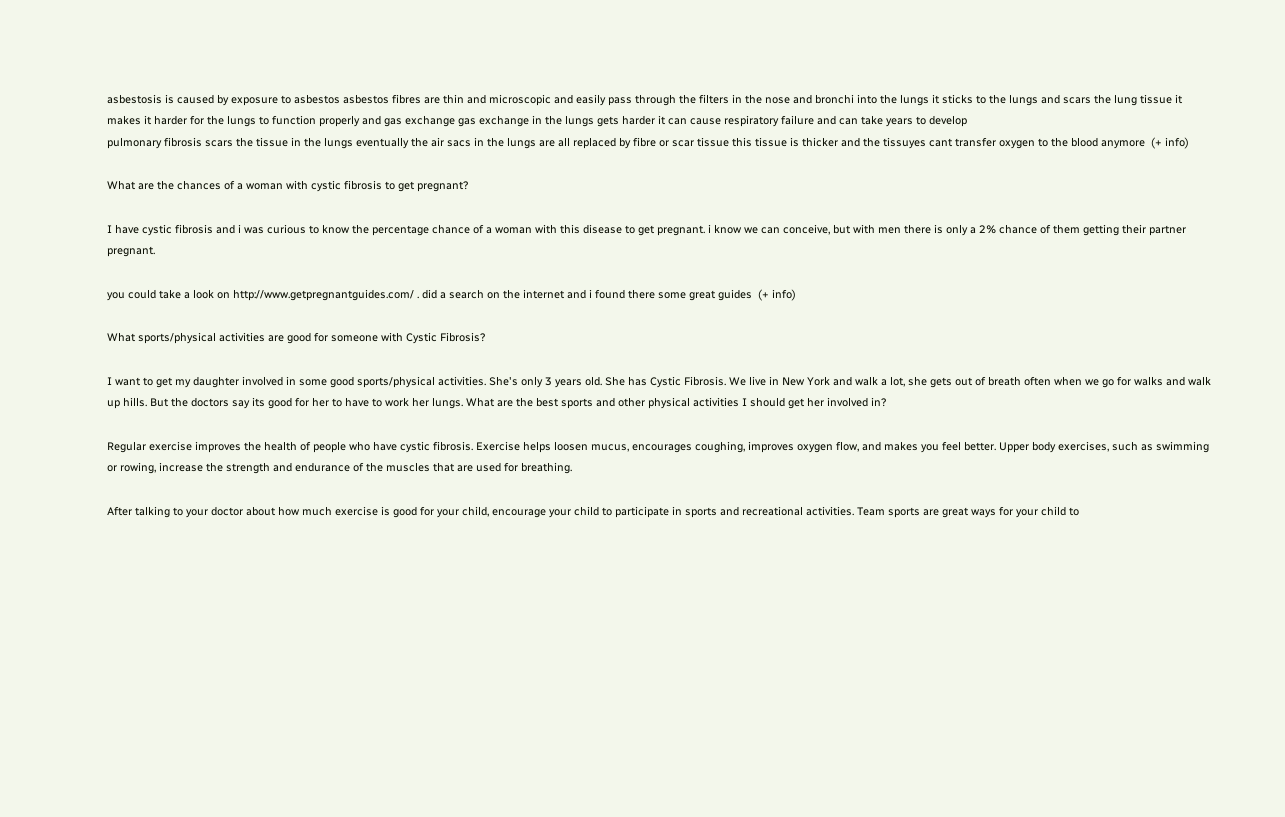asbestosis is caused by exposure to asbestos asbestos fibres are thin and microscopic and easily pass through the filters in the nose and bronchi into the lungs it sticks to the lungs and scars the lung tissue it makes it harder for the lungs to function properly and gas exchange gas exchange in the lungs gets harder it can cause respiratory failure and can take years to develop
pulmonary fibrosis scars the tissue in the lungs eventually the air sacs in the lungs are all replaced by fibre or scar tissue this tissue is thicker and the tissuyes cant transfer oxygen to the blood anymore  (+ info)

What are the chances of a woman with cystic fibrosis to get pregnant?

I have cystic fibrosis and i was curious to know the percentage chance of a woman with this disease to get pregnant. i know we can conceive, but with men there is only a 2% chance of them getting their partner pregnant.

you could take a look on http://www.getpregnantguides.com/ . did a search on the internet and i found there some great guides  (+ info)

What sports/physical activities are good for someone with Cystic Fibrosis?

I want to get my daughter involved in some good sports/physical activities. She's only 3 years old. She has Cystic Fibrosis. We live in New York and walk a lot, she gets out of breath often when we go for walks and walk up hills. But the doctors say its good for her to have to work her lungs. What are the best sports and other physical activities I should get her involved in?

Regular exercise improves the health of people who have cystic fibrosis. Exercise helps loosen mucus, encourages coughing, improves oxygen flow, and makes you feel better. Upper body exercises, such as swimming or rowing, increase the strength and endurance of the muscles that are used for breathing.

After talking to your doctor about how much exercise is good for your child, encourage your child to participate in sports and recreational activities. Team sports are great ways for your child to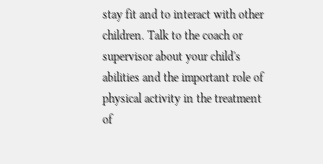stay fit and to interact with other children. Talk to the coach or supervisor about your child's abilities and the important role of physical activity in the treatment of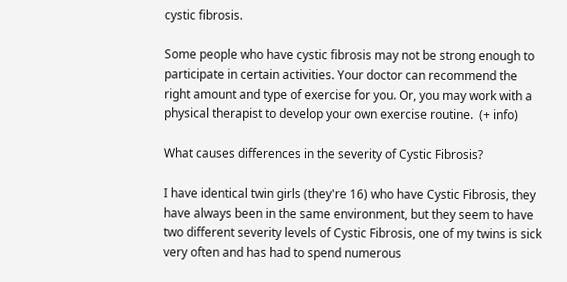cystic fibrosis.

Some people who have cystic fibrosis may not be strong enough to participate in certain activities. Your doctor can recommend the right amount and type of exercise for you. Or, you may work with a physical therapist to develop your own exercise routine.  (+ info)

What causes differences in the severity of Cystic Fibrosis?

I have identical twin girls (they're 16) who have Cystic Fibrosis, they have always been in the same environment, but they seem to have two different severity levels of Cystic Fibrosis, one of my twins is sick very often and has had to spend numerous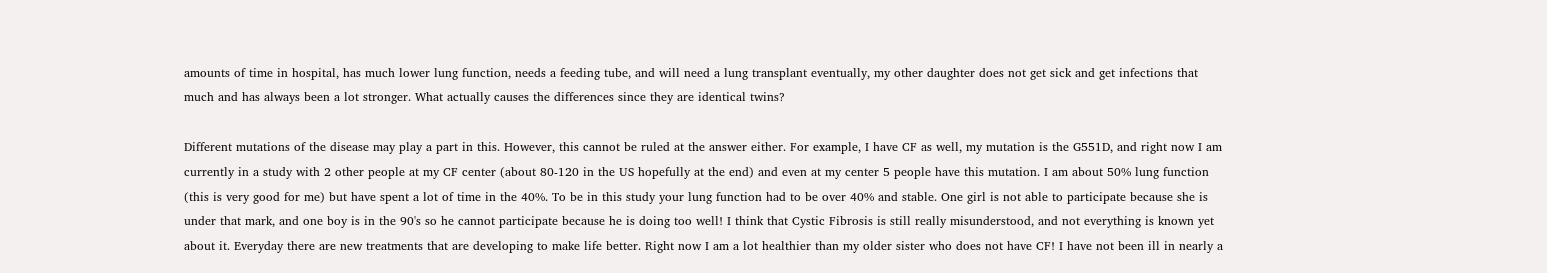amounts of time in hospital, has much lower lung function, needs a feeding tube, and will need a lung transplant eventually, my other daughter does not get sick and get infections that much and has always been a lot stronger. What actually causes the differences since they are identical twins?

Different mutations of the disease may play a part in this. However, this cannot be ruled at the answer either. For example, I have CF as well, my mutation is the G551D, and right now I am currently in a study with 2 other people at my CF center (about 80-120 in the US hopefully at the end) and even at my center 5 people have this mutation. I am about 50% lung function (this is very good for me) but have spent a lot of time in the 40%. To be in this study your lung function had to be over 40% and stable. One girl is not able to participate because she is under that mark, and one boy is in the 90's so he cannot participate because he is doing too well! I think that Cystic Fibrosis is still really misunderstood, and not everything is known yet about it. Everyday there are new treatments that are developing to make life better. Right now I am a lot healthier than my older sister who does not have CF! I have not been ill in nearly a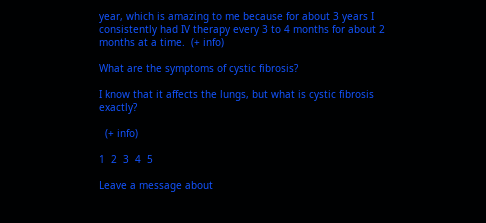year, which is amazing to me because for about 3 years I consistently had IV therapy every 3 to 4 months for about 2 months at a time.  (+ info)

What are the symptoms of cystic fibrosis?

I know that it affects the lungs, but what is cystic fibrosis exactly?

  (+ info)

1  2  3  4  5

Leave a message about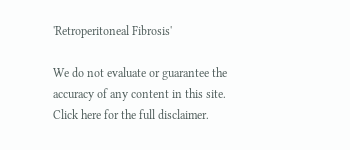'Retroperitoneal Fibrosis'

We do not evaluate or guarantee the accuracy of any content in this site. Click here for the full disclaimer.